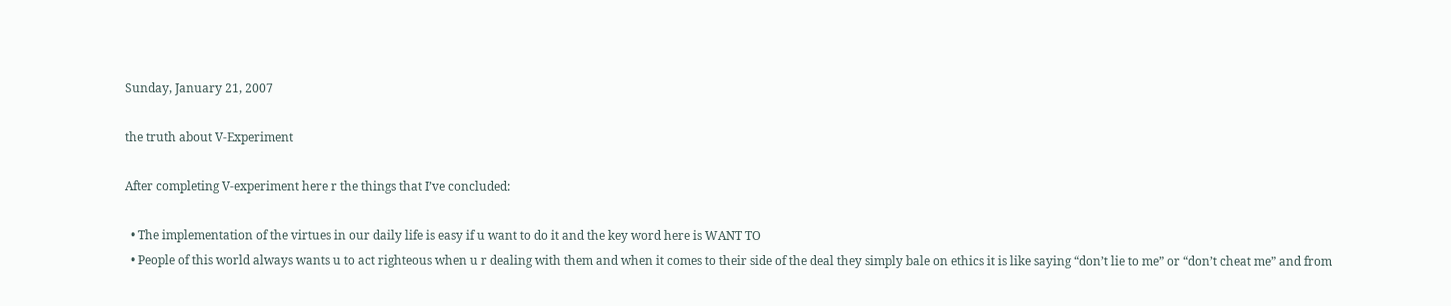Sunday, January 21, 2007

the truth about V-Experiment

After completing V-experiment here r the things that I’ve concluded:

  • The implementation of the virtues in our daily life is easy if u want to do it and the key word here is WANT TO
  • People of this world always wants u to act righteous when u r dealing with them and when it comes to their side of the deal they simply bale on ethics it is like saying “don’t lie to me” or “don’t cheat me” and from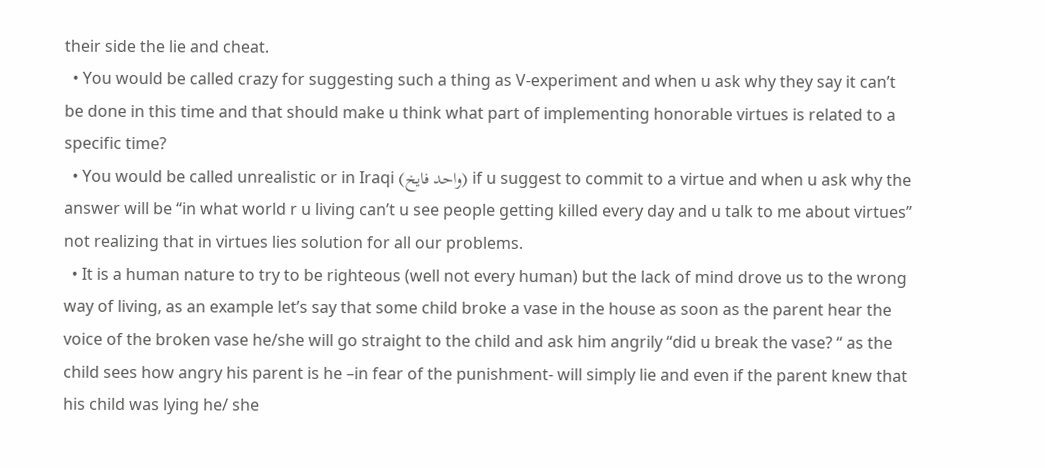their side the lie and cheat.
  • You would be called crazy for suggesting such a thing as V-experiment and when u ask why they say it can’t be done in this time and that should make u think what part of implementing honorable virtues is related to a specific time?
  • You would be called unrealistic or in Iraqi (واحد فايخ) if u suggest to commit to a virtue and when u ask why the answer will be “in what world r u living can’t u see people getting killed every day and u talk to me about virtues” not realizing that in virtues lies solution for all our problems.
  • It is a human nature to try to be righteous (well not every human) but the lack of mind drove us to the wrong way of living, as an example let’s say that some child broke a vase in the house as soon as the parent hear the voice of the broken vase he/she will go straight to the child and ask him angrily “did u break the vase? “ as the child sees how angry his parent is he –in fear of the punishment- will simply lie and even if the parent knew that his child was lying he/ she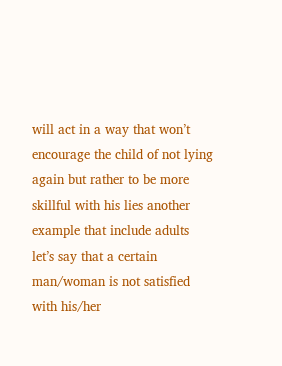will act in a way that won’t encourage the child of not lying again but rather to be more skillful with his lies another example that include adults let’s say that a certain man/woman is not satisfied with his/her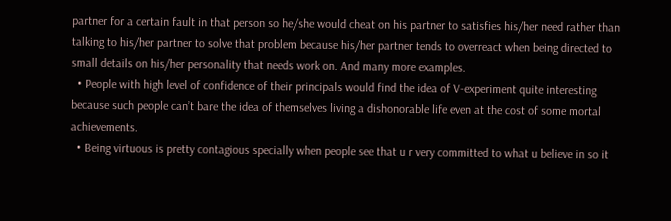partner for a certain fault in that person so he/she would cheat on his partner to satisfies his/her need rather than talking to his/her partner to solve that problem because his/her partner tends to overreact when being directed to small details on his/her personality that needs work on. And many more examples.
  • People with high level of confidence of their principals would find the idea of V-experiment quite interesting because such people can’t bare the idea of themselves living a dishonorable life even at the cost of some mortal achievements.
  • Being virtuous is pretty contagious specially when people see that u r very committed to what u believe in so it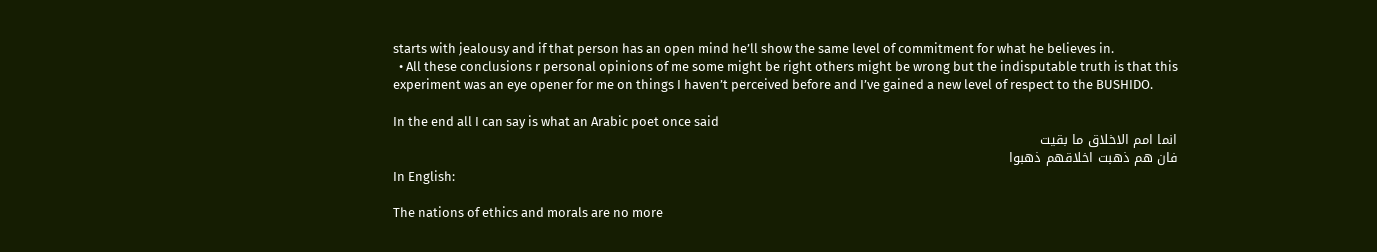starts with jealousy and if that person has an open mind he’ll show the same level of commitment for what he believes in.
  • All these conclusions r personal opinions of me some might be right others might be wrong but the indisputable truth is that this experiment was an eye opener for me on things I haven’t perceived before and I’ve gained a new level of respect to the BUSHIDO.

In the end all I can say is what an Arabic poet once said
انما امم الاخلاق ما بقيت
فان هم ذهبت اخلاقهم ذهبوا
In English:

The nations of ethics and morals are no more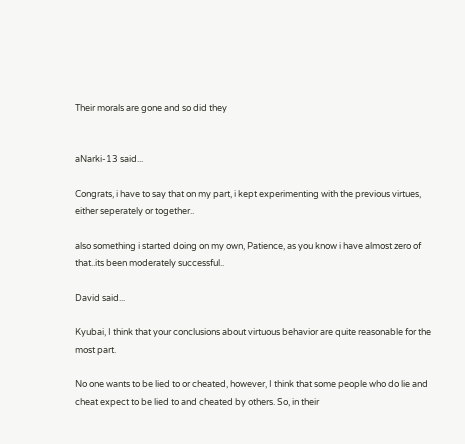Their morals are gone and so did they


aNarki-13 said...

Congrats, i have to say that on my part, i kept experimenting with the previous virtues, either seperately or together..

also something i started doing on my own, Patience, as you know i have almost zero of that..its been moderately successful..

David said...

Kyubai, I think that your conclusions about virtuous behavior are quite reasonable for the most part.

No one wants to be lied to or cheated, however, I think that some people who do lie and cheat expect to be lied to and cheated by others. So, in their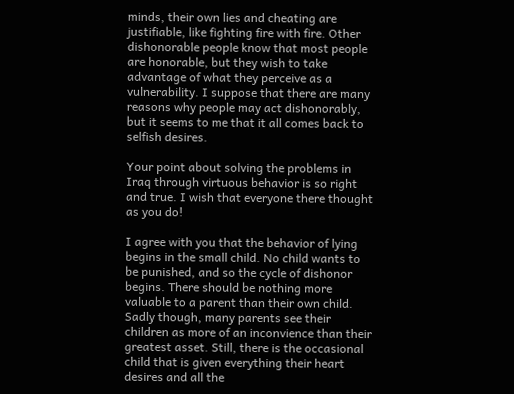minds, their own lies and cheating are justifiable, like fighting fire with fire. Other dishonorable people know that most people are honorable, but they wish to take advantage of what they perceive as a vulnerability. I suppose that there are many reasons why people may act dishonorably, but it seems to me that it all comes back to selfish desires.

Your point about solving the problems in Iraq through virtuous behavior is so right and true. I wish that everyone there thought as you do!

I agree with you that the behavior of lying begins in the small child. No child wants to be punished, and so the cycle of dishonor begins. There should be nothing more valuable to a parent than their own child. Sadly though, many parents see their children as more of an inconvience than their greatest asset. Still, there is the occasional child that is given everything their heart desires and all the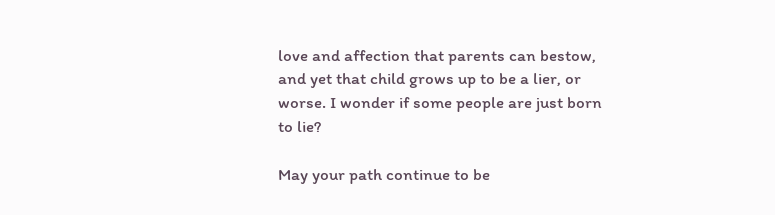love and affection that parents can bestow, and yet that child grows up to be a lier, or worse. I wonder if some people are just born to lie?

May your path continue to be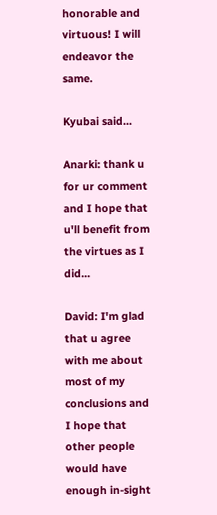honorable and virtuous! I will endeavor the same.

Kyubai said...

Anarki: thank u for ur comment and I hope that u'll benefit from the virtues as I did...

David: I'm glad that u agree with me about most of my conclusions and I hope that other people would have enough in-sight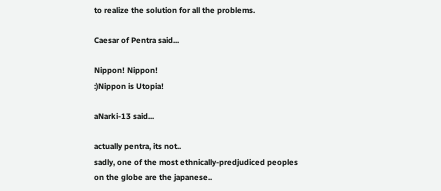to realize the solution for all the problems.

Caesar of Pentra said...

Nippon! Nippon!
:)Nippon is Utopia!

aNarki-13 said...

actually pentra, its not..
sadly, one of the most ethnically-predjudiced peoples on the globe are the japanese..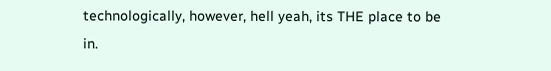technologically, however, hell yeah, its THE place to be in.